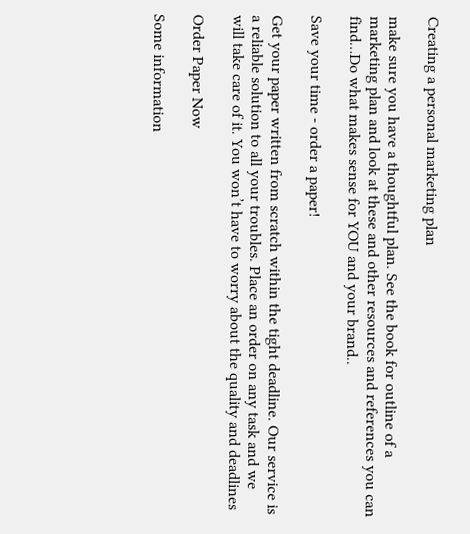Creating a personal marketing plan

make sure you have a thoughtful plan. See the book for outline of a marketing plan and look at these and other resources and references you can find…Do what makes sense for YOU and your brand..

Save your time - order a paper!

Get your paper written from scratch within the tight deadline. Our service is a reliable solution to all your troubles. Place an order on any task and we will take care of it. You won’t have to worry about the quality and deadlines

Order Paper Now

Some information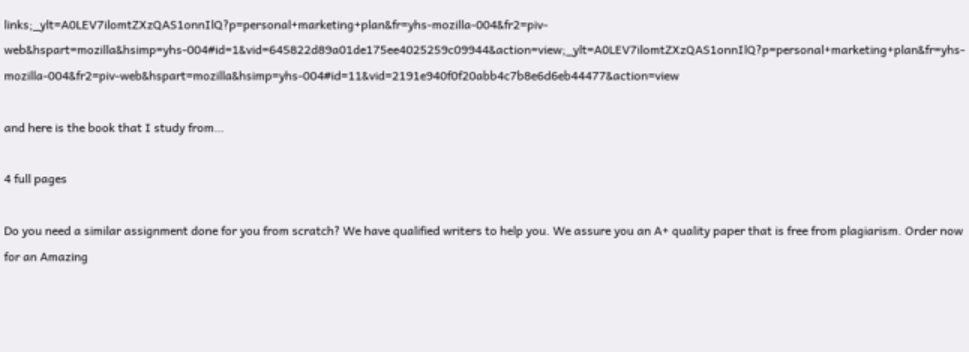links;_ylt=A0LEV7ilomtZXzQAS1onnIlQ?p=personal+marketing+plan&fr=yhs-mozilla-004&fr2=piv-web&hspart=mozilla&hsimp=yhs-004#id=1&vid=645822d89a01de175ee4025259c09944&action=view;_ylt=A0LEV7ilomtZXzQAS1onnIlQ?p=personal+marketing+plan&fr=yhs-mozilla-004&fr2=piv-web&hspart=mozilla&hsimp=yhs-004#id=11&vid=2191e940f0f20abb4c7b8e6d6eb44477&action=view

and here is the book that I study from…

4 full pages

Do you need a similar assignment done for you from scratch? We have qualified writers to help you. We assure you an A+ quality paper that is free from plagiarism. Order now for an Amazing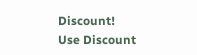Discount!
Use Discount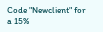Code "Newclient" for a 15%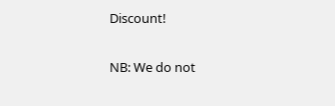Discount!

NB: We do not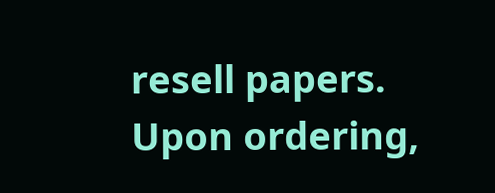resell papers. Upon ordering,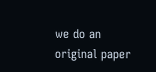we do an original paper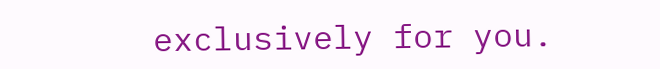exclusively for you.